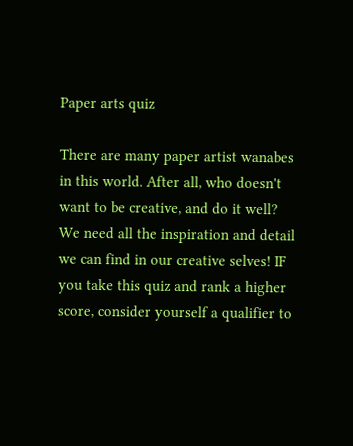Paper arts quiz

There are many paper artist wanabes in this world. After all, who doesn't want to be creative, and do it well? We need all the inspiration and detail we can find in our creative selves! IF you take this quiz and rank a higher score, consider yourself a qualifier to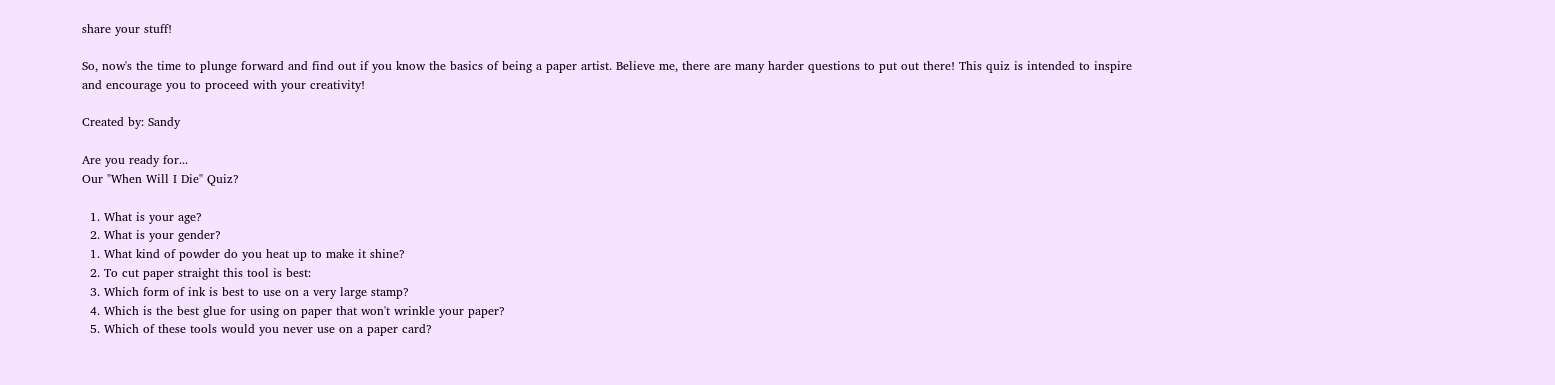share your stuff!

So, now's the time to plunge forward and find out if you know the basics of being a paper artist. Believe me, there are many harder questions to put out there! This quiz is intended to inspire and encourage you to proceed with your creativity!

Created by: Sandy

Are you ready for...
Our "When Will I Die" Quiz?

  1. What is your age?
  2. What is your gender?
  1. What kind of powder do you heat up to make it shine?
  2. To cut paper straight this tool is best:
  3. Which form of ink is best to use on a very large stamp?
  4. Which is the best glue for using on paper that won't wrinkle your paper?
  5. Which of these tools would you never use on a paper card?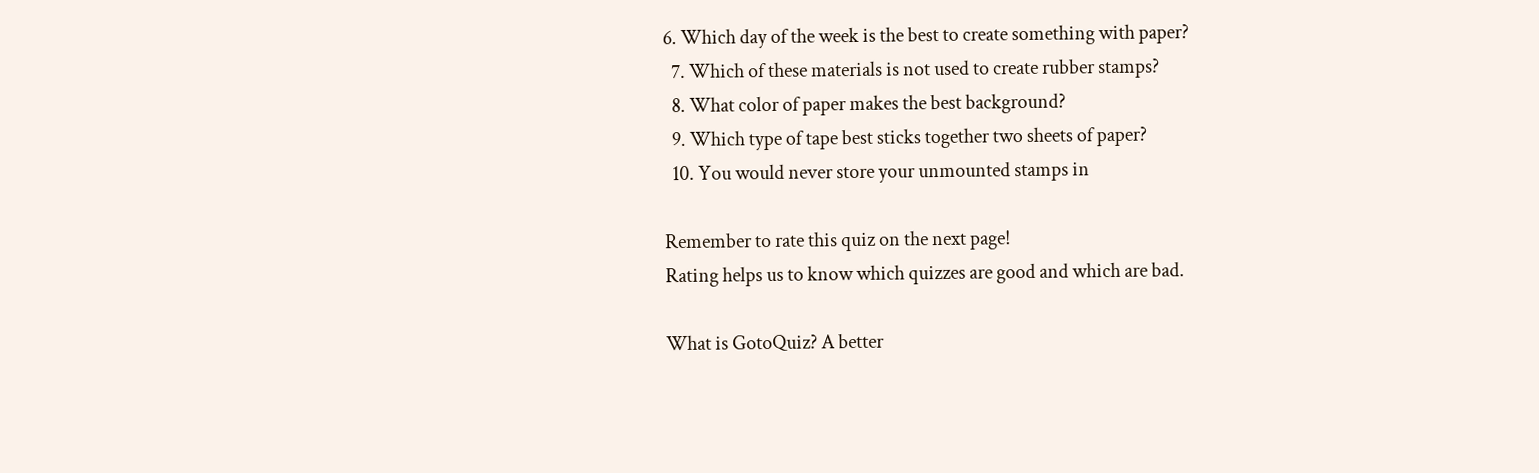6. Which day of the week is the best to create something with paper?
  7. Which of these materials is not used to create rubber stamps?
  8. What color of paper makes the best background?
  9. Which type of tape best sticks together two sheets of paper?
  10. You would never store your unmounted stamps in

Remember to rate this quiz on the next page!
Rating helps us to know which quizzes are good and which are bad.

What is GotoQuiz? A better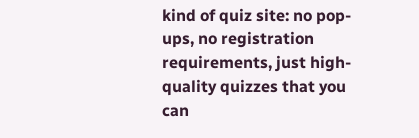kind of quiz site: no pop-ups, no registration requirements, just high-quality quizzes that you can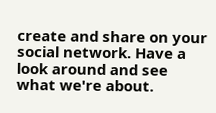create and share on your social network. Have a look around and see what we're about.